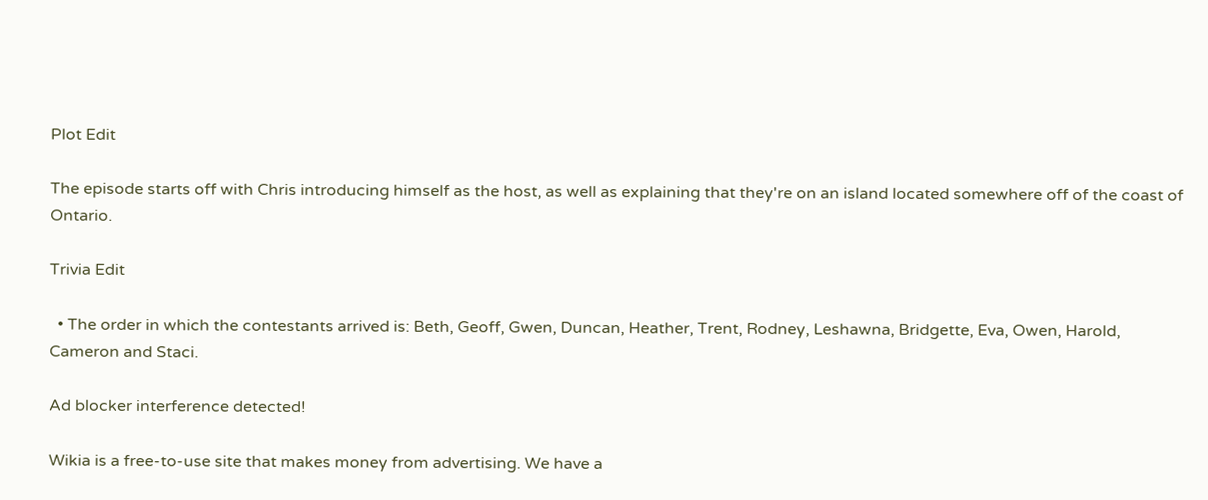Plot Edit

The episode starts off with Chris introducing himself as the host, as well as explaining that they're on an island located somewhere off of the coast of Ontario.

Trivia Edit

  • The order in which the contestants arrived is: Beth, Geoff, Gwen, Duncan, Heather, Trent, Rodney, Leshawna, Bridgette, Eva, Owen, Harold, Cameron and Staci.

Ad blocker interference detected!

Wikia is a free-to-use site that makes money from advertising. We have a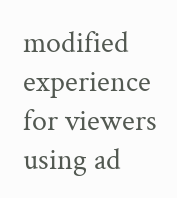modified experience for viewers using ad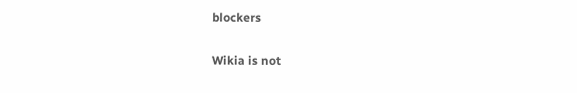blockers

Wikia is not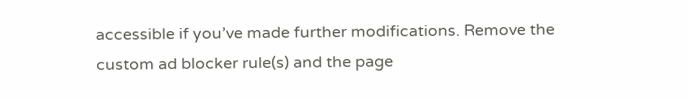accessible if you’ve made further modifications. Remove the custom ad blocker rule(s) and the page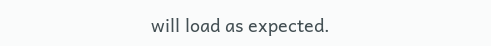will load as expected.